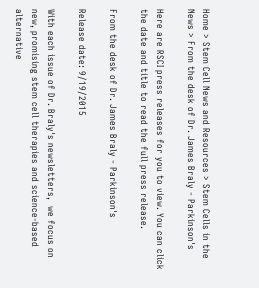Home > Stem Cell News and Resources > Stem Cells in the News > From the desk of Dr. James Braly - Parkinson's

Here are RSCI press releases for you to view. You can click the date and title to read the full press release.

From the desk of Dr. James Braly - Parkinson's

Release date: 9/19/2015

With each issue of Dr. Braly's newsletters,  we focus on new, promising stem cell therapies and science-based alternative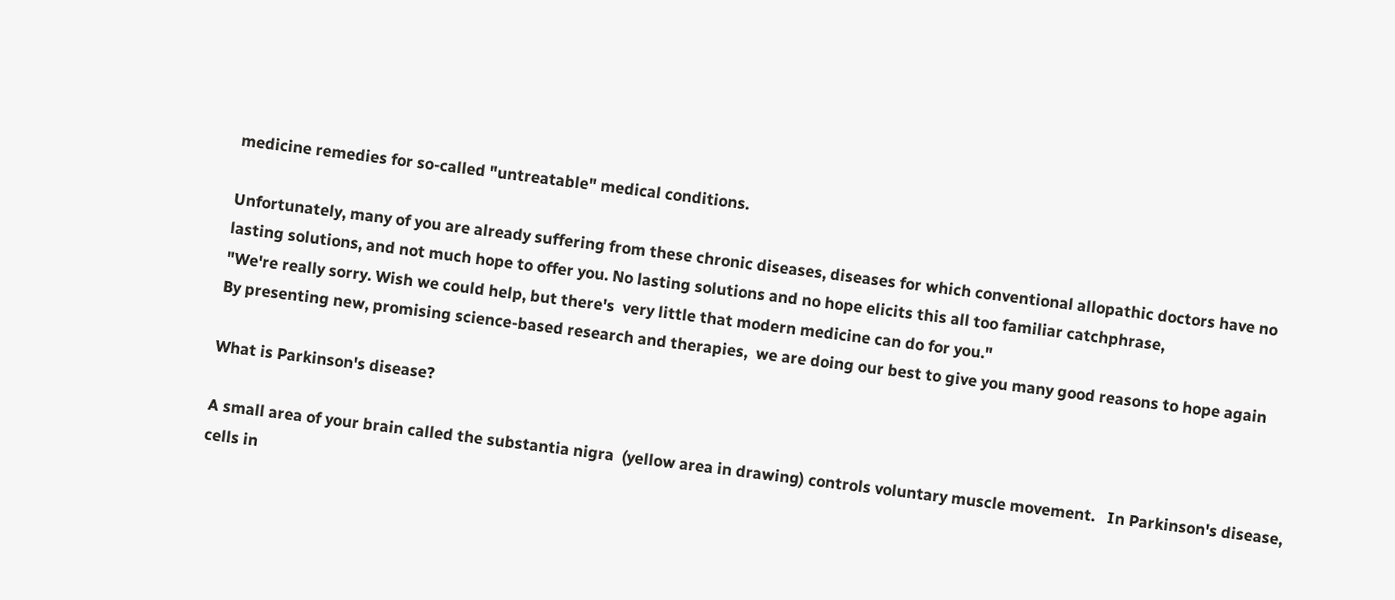medicine remedies for so-called "untreatable" medical conditions.

Unfortunately, many of you are already suffering from these chronic diseases, diseases for which conventional allopathic doctors have no lasting solutions, and not much hope to offer you. No lasting solutions and no hope elicits this all too familiar catchphrase,
"We're really sorry. Wish we could help, but there's  very little that modern medicine can do for you."
By presenting new, promising science-based research and therapies,  we are doing our best to give you many good reasons to hope again

What is Parkinson's disease?

A small area of your brain called the substantia nigra  (yellow area in drawing) controls voluntary muscle movement.   In Parkinson's disease, cells in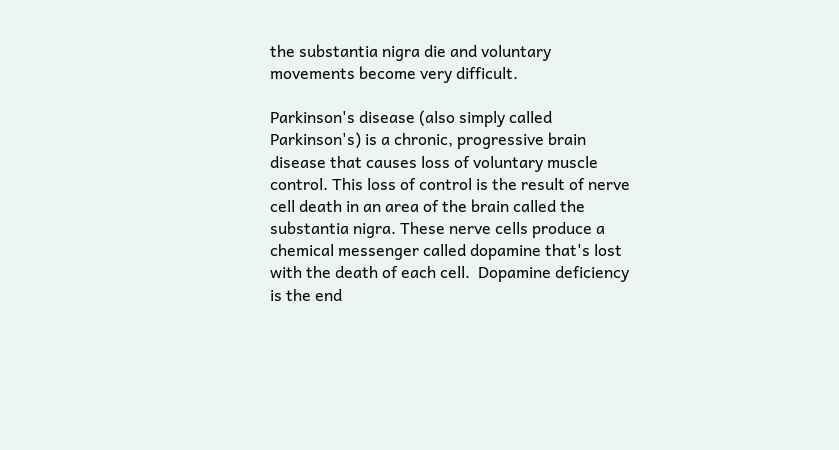the substantia nigra die and voluntary movements become very difficult.

Parkinson's disease (also simply called Parkinson's) is a chronic, progressive brain disease that causes loss of voluntary muscle control. This loss of control is the result of nerve cell death in an area of the brain called the substantia nigra. These nerve cells produce a chemical messenger called dopamine that's lost with the death of each cell.  Dopamine deficiency is the end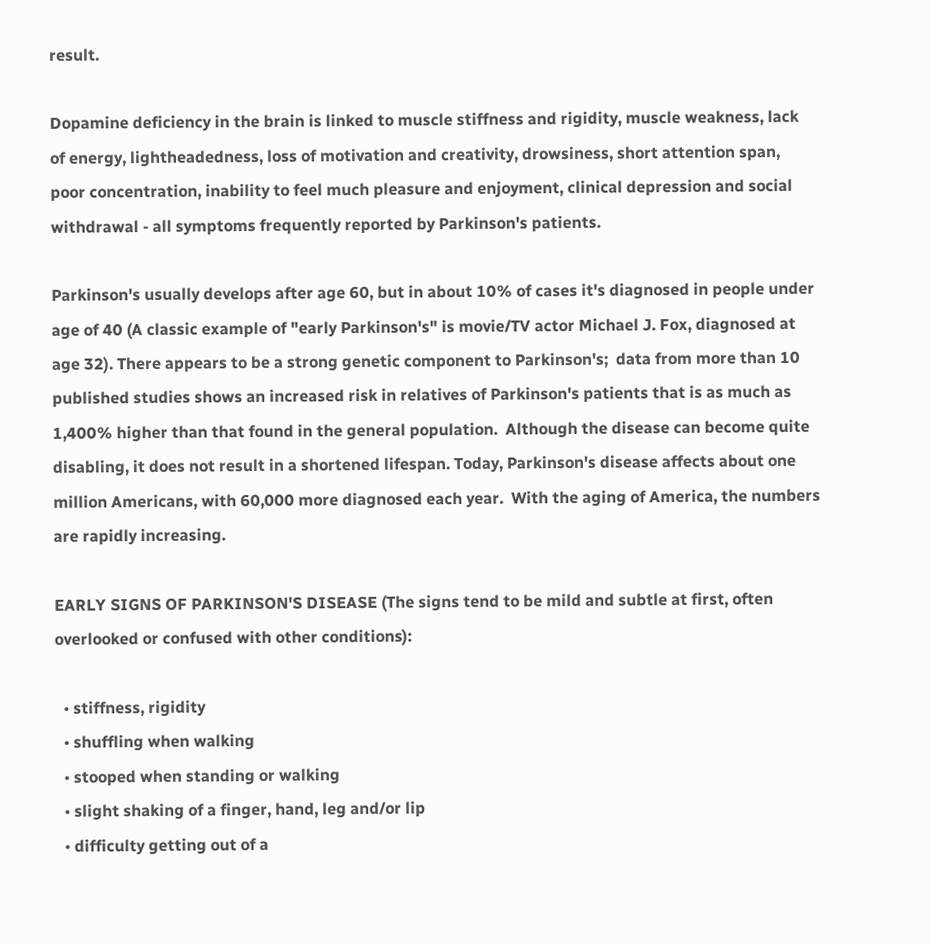result.

Dopamine deficiency in the brain is linked to muscle stiffness and rigidity, muscle weakness, lack of energy, lightheadedness, loss of motivation and creativity, drowsiness, short attention span, poor concentration, inability to feel much pleasure and enjoyment, clinical depression and social withdrawal - all symptoms frequently reported by Parkinson's patients.

Parkinson's usually develops after age 60, but in about 10% of cases it's diagnosed in people under age of 40 (A classic example of "early Parkinson's" is movie/TV actor Michael J. Fox, diagnosed at age 32). There appears to be a strong genetic component to Parkinson's;  data from more than 10 published studies shows an increased risk in relatives of Parkinson's patients that is as much as 1,400% higher than that found in the general population.  Although the disease can become quite disabling, it does not result in a shortened lifespan. Today, Parkinson's disease affects about one million Americans, with 60,000 more diagnosed each year.  With the aging of America, the numbers are rapidly increasing.

EARLY SIGNS OF PARKINSON'S DISEASE (The signs tend to be mild and subtle at first, often overlooked or confused with other conditions):

  • stiffness, rigidity
  • shuffling when walking
  • stooped when standing or walking
  • slight shaking of a finger, hand, leg and/or lip
  • difficulty getting out of a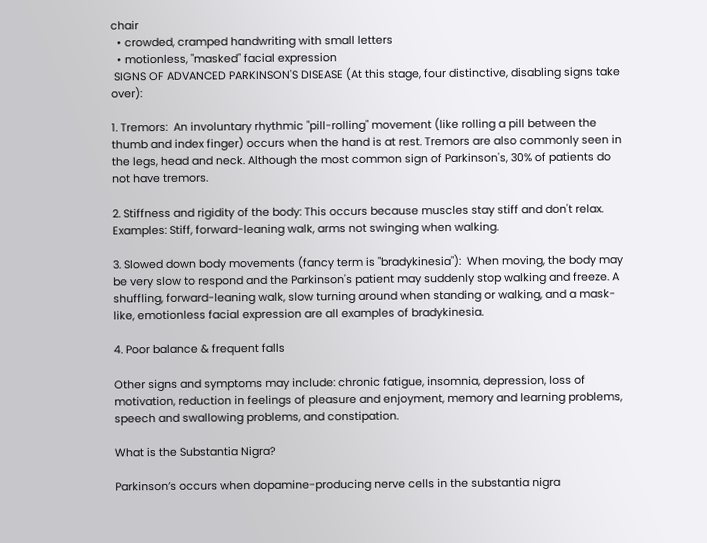chair
  • crowded, cramped handwriting with small letters
  • motionless, "masked" facial expression
 SIGNS OF ADVANCED PARKINSON'S DISEASE (At this stage, four distinctive, disabling signs take over):

1. Tremors:  An involuntary rhythmic "pill-rolling" movement (like rolling a pill between the thumb and index finger) occurs when the hand is at rest. Tremors are also commonly seen in the legs, head and neck. Although the most common sign of Parkinson's, 30% of patients do not have tremors.

2. Stiffness and rigidity of the body: This occurs because muscles stay stiff and don't relax.  Examples: Stiff, forward-leaning walk, arms not swinging when walking.

3. Slowed down body movements (fancy term is "bradykinesia"):  When moving, the body may be very slow to respond and the Parkinson's patient may suddenly stop walking and freeze. A shuffling, forward-leaning walk, slow turning around when standing or walking, and a mask-like, emotionless facial expression are all examples of bradykinesia.

4. Poor balance & frequent falls

Other signs and symptoms may include: chronic fatigue, insomnia, depression, loss of motivation, reduction in feelings of pleasure and enjoyment, memory and learning problems, speech and swallowing problems, and constipation.

What is the Substantia Nigra?

Parkinson’s occurs when dopamine-producing nerve cells in the substantia nigra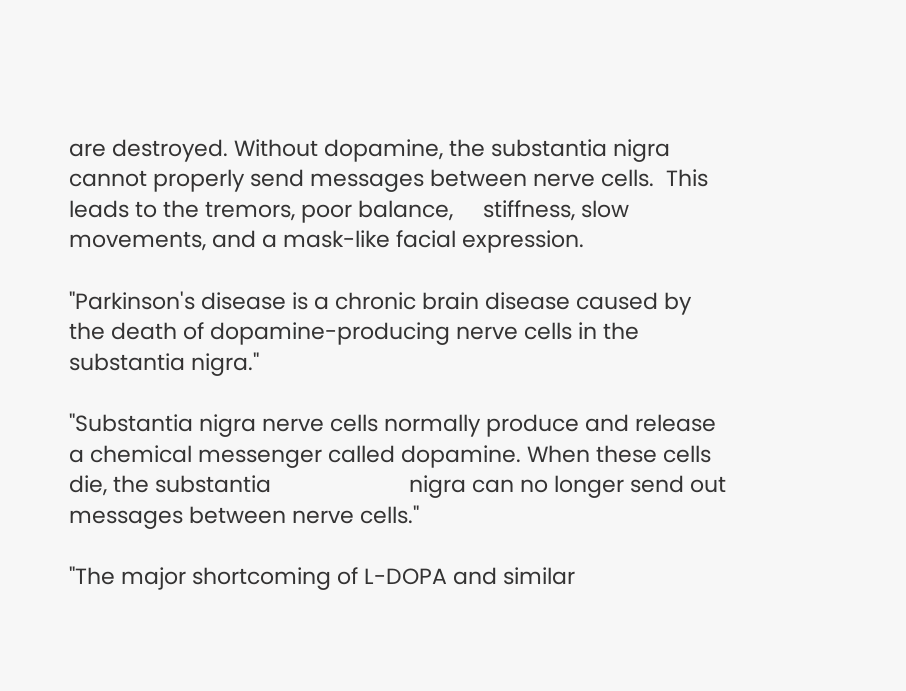are destroyed. Without dopamine, the substantia nigra cannot properly send messages between nerve cells.  This leads to the tremors, poor balance,     stiffness, slow movements, and a mask-like facial expression.

"Parkinson's disease is a chronic brain disease caused by the death of dopamine-producing nerve cells in the substantia nigra."

"Substantia nigra nerve cells normally produce and release a chemical messenger called dopamine. When these cells die, the substantia                       nigra can no longer send out messages between nerve cells."

"The major shortcoming of L-DOPA and similar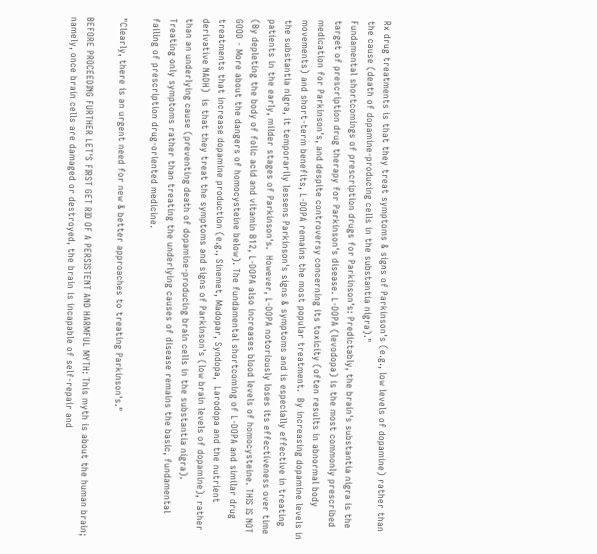Rx drug treatments is that they treat symptoms & signs of Parkinson's (e.g., low levels of dopamine) rather than the cause (death of dopamine-producing cells in the substantia nigra)."
Fundamental shortcomings of prescription drugs for Parkinson's: Predictably, the brain's substantia nigra is the target of prescription drug therapy for Parkinson's disease. L-DOPA (levodopa) is the most commonly prescribed medication for Parkinson's, and despite controversy concerning its toxicity (often results in abnormal body movements) and short-term benefits, L-DOPA remains the most popular treatment.  By increasing dopamine levels in the substantia nigra, it temporarily lessens Parkinson's signs & symptoms and is especially effective in treating patients in the early, milder stages of Parkinson's.  However, L-DOPA notoriously loses its effectiveness over time (By depleting the body of folic acid and vitamin B12, L-DOPA also increases blood levels of homocysteine. THIS IS NOT GOOD - More about the dangers of homocysteine below). The fundamental shortcoming of L-DOPA and similar drug treatments that increase dopamine production (e.g., Sinemet, Madopar, Syndopa,  Larodopa and the nutrient derivative NADH)  is that they treat the symptoms and signs of Parkinson's (low brain levels of dopamine), rather than an underlying cause (preventing death of dopamine-producing brain cells in the substantia nigra).
Treating only symptoms rather than treating the underlying causes of disease remains the basic, fundamental failing of prescription drug-oriented medicine.

"Clearly, there is an urgent need for new & better approaches to treating Parkinson's."

BEFORE PROCEEDING FURTHER LET'S FIRST GET RID OF A PERSISTENT AND HARMFUL MYTH: This myth is about the human brain; namely, once brain cells are damaged or destroyed, the brain is incapable of self-repair and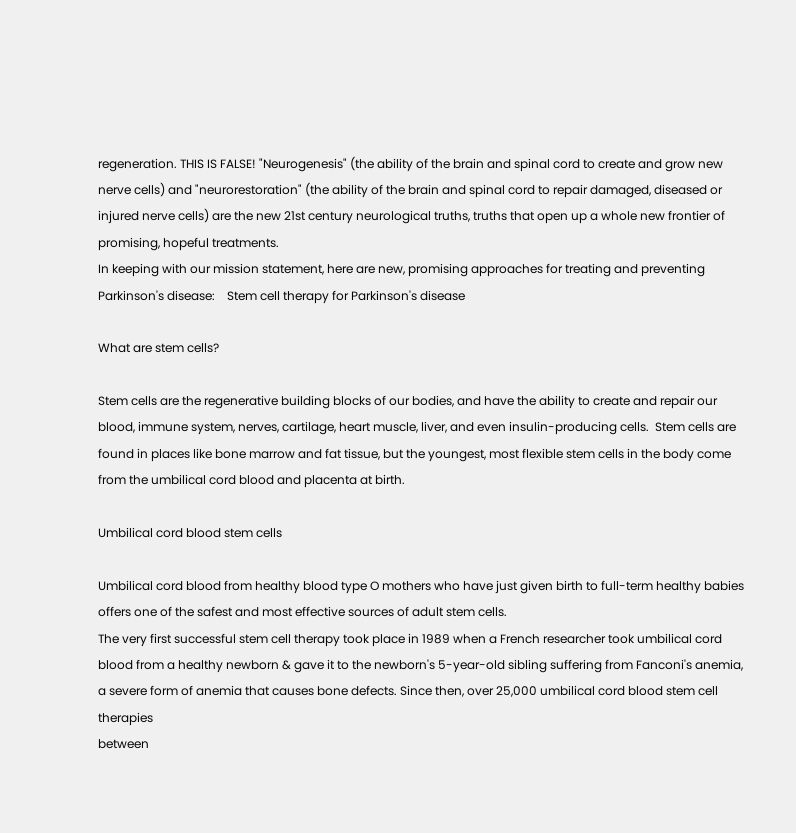regeneration. THIS IS FALSE! "Neurogenesis" (the ability of the brain and spinal cord to create and grow new nerve cells) and "neurorestoration" (the ability of the brain and spinal cord to repair damaged, diseased or injured nerve cells) are the new 21st century neurological truths, truths that open up a whole new frontier of promising, hopeful treatments.
In keeping with our mission statement, here are new, promising approaches for treating and preventing Parkinson's disease:    Stem cell therapy for Parkinson's disease

What are stem cells?

Stem cells are the regenerative building blocks of our bodies, and have the ability to create and repair our blood, immune system, nerves, cartilage, heart muscle, liver, and even insulin-producing cells.  Stem cells are found in places like bone marrow and fat tissue, but the youngest, most flexible stem cells in the body come from the umbilical cord blood and placenta at birth.

Umbilical cord blood stem cells

Umbilical cord blood from healthy blood type O mothers who have just given birth to full-term healthy babies offers one of the safest and most effective sources of adult stem cells.
The very first successful stem cell therapy took place in 1989 when a French researcher took umbilical cord blood from a healthy newborn & gave it to the newborn's 5-year-old sibling suffering from Fanconi's anemia, a severe form of anemia that causes bone defects. Since then, over 25,000 umbilical cord blood stem cell therapies
between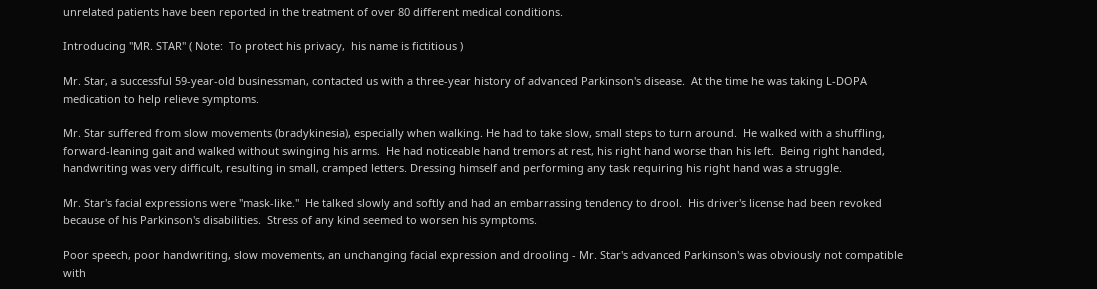unrelated patients have been reported in the treatment of over 80 different medical conditions.

Introducing "MR. STAR" ( Note:  To protect his privacy,  his name is fictitious )

Mr. Star, a successful 59-year-old businessman, contacted us with a three-year history of advanced Parkinson's disease.  At the time he was taking L-DOPA medication to help relieve symptoms.

Mr. Star suffered from slow movements (bradykinesia), especially when walking. He had to take slow, small steps to turn around.  He walked with a shuffling, forward-leaning gait and walked without swinging his arms.  He had noticeable hand tremors at rest, his right hand worse than his left.  Being right handed, handwriting was very difficult, resulting in small, cramped letters. Dressing himself and performing any task requiring his right hand was a struggle.

Mr. Star's facial expressions were "mask-like."  He talked slowly and softly and had an embarrassing tendency to drool.  His driver's license had been revoked because of his Parkinson's disabilities.  Stress of any kind seemed to worsen his symptoms.

Poor speech, poor handwriting, slow movements, an unchanging facial expression and drooling - Mr. Star's advanced Parkinson's was obviously not compatible with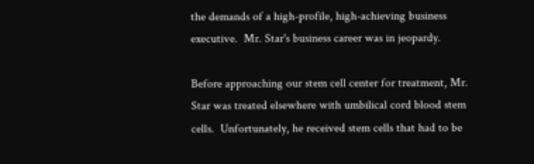the demands of a high-profile, high-achieving business executive.  Mr. Star's business career was in jeopardy.

Before approaching our stem cell center for treatment, Mr. Star was treated elsewhere with umbilical cord blood stem cells.  Unfortunately, he received stem cells that had to be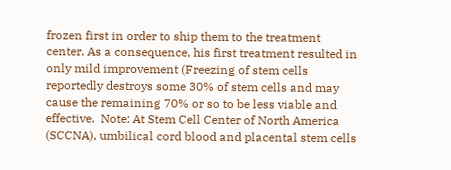frozen first in order to ship them to the treatment center. As a consequence, his first treatment resulted in only mild improvement (Freezing of stem cells reportedly destroys some 30% of stem cells and may cause the remaining 70% or so to be less viable and effective.  Note: At Stem Cell Center of North America (SCCNA), umbilical cord blood and placental stem cells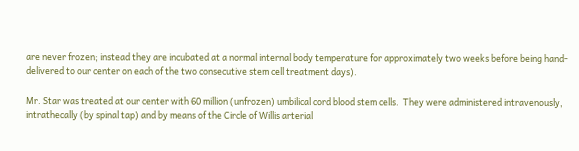are never frozen; instead they are incubated at a normal internal body temperature for approximately two weeks before being hand-delivered to our center on each of the two consecutive stem cell treatment days).

Mr. Star was treated at our center with 60 million (unfrozen) umbilical cord blood stem cells.  They were administered intravenously, intrathecally (by spinal tap) and by means of the Circle of Willis arterial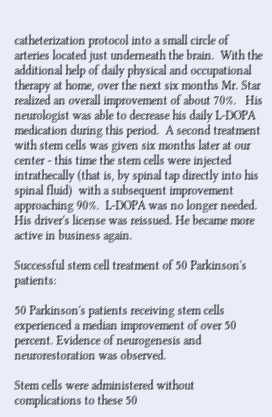catheterization protocol into a small circle of arteries located just underneath the brain.  With the additional help of daily physical and occupational therapy at home, over the next six months Mr. Star realized an overall improvement of about 70%.   His neurologist was able to decrease his daily L-DOPA medication during this period.  A second treatment with stem cells was given six months later at our center - this time the stem cells were injected intrathecally (that is, by spinal tap directly into his spinal fluid)  with a subsequent improvement approaching 90%.  L-DOPA was no longer needed.  His driver's license was reissued. He became more active in business again.

Successful stem cell treatment of 50 Parkinson's patients:

50 Parkinson's patients receiving stem cells experienced a median improvement of over 50 percent. Evidence of neurogenesis and neurorestoration was observed.

Stem cells were administered without complications to these 50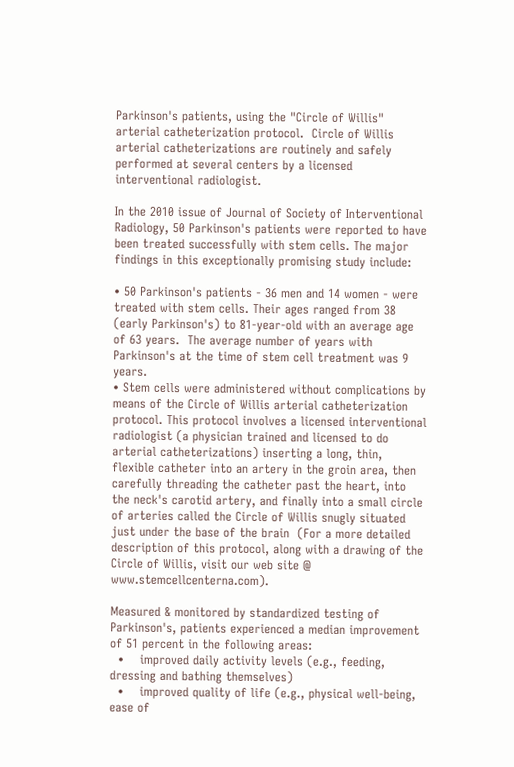Parkinson's patients, using the "Circle of Willis"             arterial catheterization protocol.  Circle of Willis arterial catheterizations are routinely and safely performed at several centers by a licensed interventional radiologist.

In the 2010 issue of Journal of Society of Interventional Radiology, 50 Parkinson's patients were reported to have been treated successfully with stem cells. The major findings in this exceptionally promising study include:

• 50 Parkinson's patients - 36 men and 14 women - were treated with stem cells. Their ages ranged from 38 (early Parkinson's) to 81-year-old with an average age of 63 years.  The average number of years with Parkinson's at the time of stem cell treatment was 9 years.
• Stem cells were administered without complications by means of the Circle of Willis arterial catheterization protocol. This protocol involves a licensed interventional radiologist (a physician trained and licensed to do arterial catheterizations) inserting a long, thin, flexible catheter into an artery in the groin area, then carefully threading the catheter past the heart, into the neck's carotid artery, and finally into a small circle of arteries called the Circle of Willis snugly situated just under the base of the brain  (For a more detailed description of this protocol, along with a drawing of the Circle of Willis, visit our web site @ www.stemcellcenterna.com).

Measured & monitored by standardized testing of Parkinson's, patients experienced a median improvement of 51 percent in the following areas:
  •    improved daily activity levels (e.g., feeding, dressing and bathing themselves)
  •    improved quality of life (e.g., physical well-being, ease of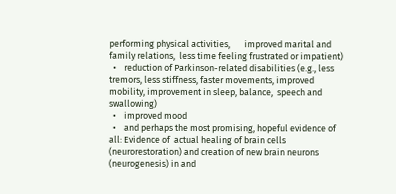performing physical activities,       improved marital and family relations,  less time feeling frustrated or impatient)
  •    reduction of Parkinson-related disabilities (e.g., less tremors, less stiffness, faster movements, improved mobility, improvement in sleep, balance,  speech and swallowing)
  •    improved mood
  •    and perhaps the most promising, hopeful evidence of all: Evidence of  actual healing of brain cells (neurorestoration) and creation of new brain neurons  (neurogenesis) in and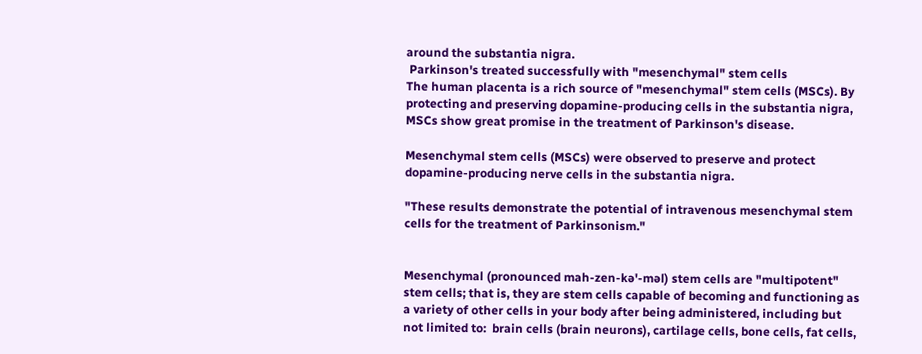around the substantia nigra.
 Parkinson's treated successfully with "mesenchymal" stem cells
The human placenta is a rich source of "mesenchymal" stem cells (MSCs). By protecting and preserving dopamine-producing cells in the substantia nigra, MSCs show great promise in the treatment of Parkinson's disease.

Mesenchymal stem cells (MSCs) were observed to preserve and protect dopamine-producing nerve cells in the substantia nigra.

"These results demonstrate the potential of intravenous mesenchymal stem cells for the treatment of Parkinsonism."


Mesenchymal (pronounced mah-zen-kə'-məl) stem cells are "multipotent" stem cells; that is, they are stem cells capable of becoming and functioning as a variety of other cells in your body after being administered, including but not limited to:  brain cells (brain neurons), cartilage cells, bone cells, fat cells,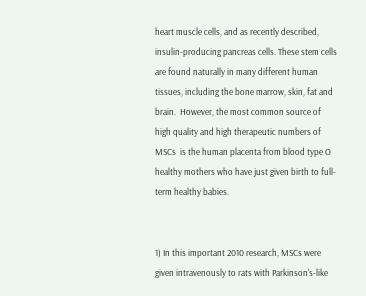heart muscle cells, and as recently described, insulin-producing pancreas cells. These stem cells are found naturally in many different human tissues, including the bone marrow, skin, fat and brain.  However, the most common source of high quality and high therapeutic numbers of MSCs  is the human placenta from blood type O healthy mothers who have just given birth to full-term healthy babies.


1) In this important 2010 research, MSCs were given intravenously to rats with Parkinson's-like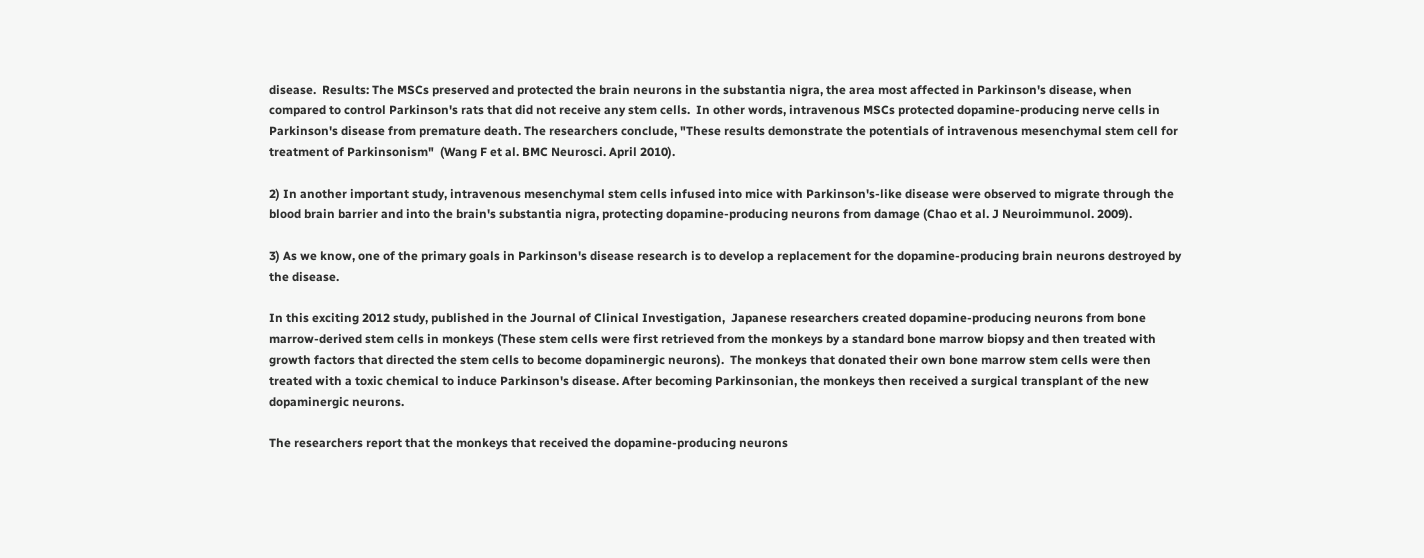disease.  Results: The MSCs preserved and protected the brain neurons in the substantia nigra, the area most affected in Parkinson's disease, when compared to control Parkinson's rats that did not receive any stem cells.  In other words, intravenous MSCs protected dopamine-producing nerve cells in Parkinson's disease from premature death. The researchers conclude, "These results demonstrate the potentials of intravenous mesenchymal stem cell for treatment of Parkinsonism"  (Wang F et al. BMC Neurosci. April 2010).

2) In another important study, intravenous mesenchymal stem cells infused into mice with Parkinson's-like disease were observed to migrate through the blood brain barrier and into the brain's substantia nigra, protecting dopamine-producing neurons from damage (Chao et al. J Neuroimmunol. 2009).

3) As we know, one of the primary goals in Parkinson's disease research is to develop a replacement for the dopamine-producing brain neurons destroyed by the disease.

In this exciting 2012 study, published in the Journal of Clinical Investigation,  Japanese researchers created dopamine-producing neurons from bone marrow-derived stem cells in monkeys (These stem cells were first retrieved from the monkeys by a standard bone marrow biopsy and then treated with growth factors that directed the stem cells to become dopaminergic neurons).  The monkeys that donated their own bone marrow stem cells were then treated with a toxic chemical to induce Parkinson's disease. After becoming Parkinsonian, the monkeys then received a surgical transplant of the new dopaminergic neurons.

The researchers report that the monkeys that received the dopamine-producing neurons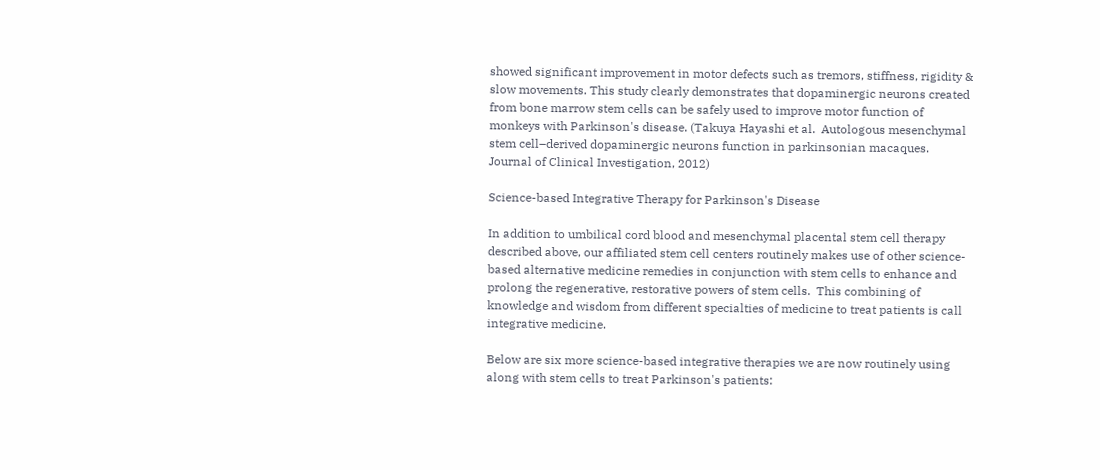showed significant improvement in motor defects such as tremors, stiffness, rigidity & slow movements. This study clearly demonstrates that dopaminergic neurons created from bone marrow stem cells can be safely used to improve motor function of monkeys with Parkinson's disease. (Takuya Hayashi et al.  Autologous mesenchymal stem cell–derived dopaminergic neurons function in parkinsonian macaques. Journal of Clinical Investigation, 2012)

Science-based Integrative Therapy for Parkinson's Disease

In addition to umbilical cord blood and mesenchymal placental stem cell therapy described above, our affiliated stem cell centers routinely makes use of other science-based alternative medicine remedies in conjunction with stem cells to enhance and prolong the regenerative, restorative powers of stem cells.  This combining of knowledge and wisdom from different specialties of medicine to treat patients is call integrative medicine.

Below are six more science-based integrative therapies we are now routinely using along with stem cells to treat Parkinson's patients: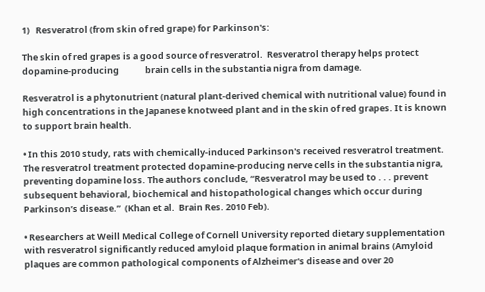1)   Resveratrol (from skin of red grape) for Parkinson's:

The skin of red grapes is a good source of resveratrol.  Resveratrol therapy helps protect dopamine-producing             brain cells in the substantia nigra from damage.

Resveratrol is a phytonutrient (natural plant-derived chemical with nutritional value) found in high concentrations in the Japanese knotweed plant and in the skin of red grapes. It is known to support brain health.

• In this 2010 study, rats with chemically-induced Parkinson's received resveratrol treatment.  The resveratrol treatment protected dopamine-producing nerve cells in the substantia nigra, preventing dopamine loss. The authors conclude, “Resveratrol may be used to . . . prevent subsequent behavioral, biochemical and histopathological changes which occur during Parkinson’s disease.”  (Khan et al.  Brain Res. 2010 Feb).

• Researchers at Weill Medical College of Cornell University reported dietary supplementation with resveratrol significantly reduced amyloid plaque formation in animal brains (Amyloid plaques are common pathological components of Alzheimer's disease and over 20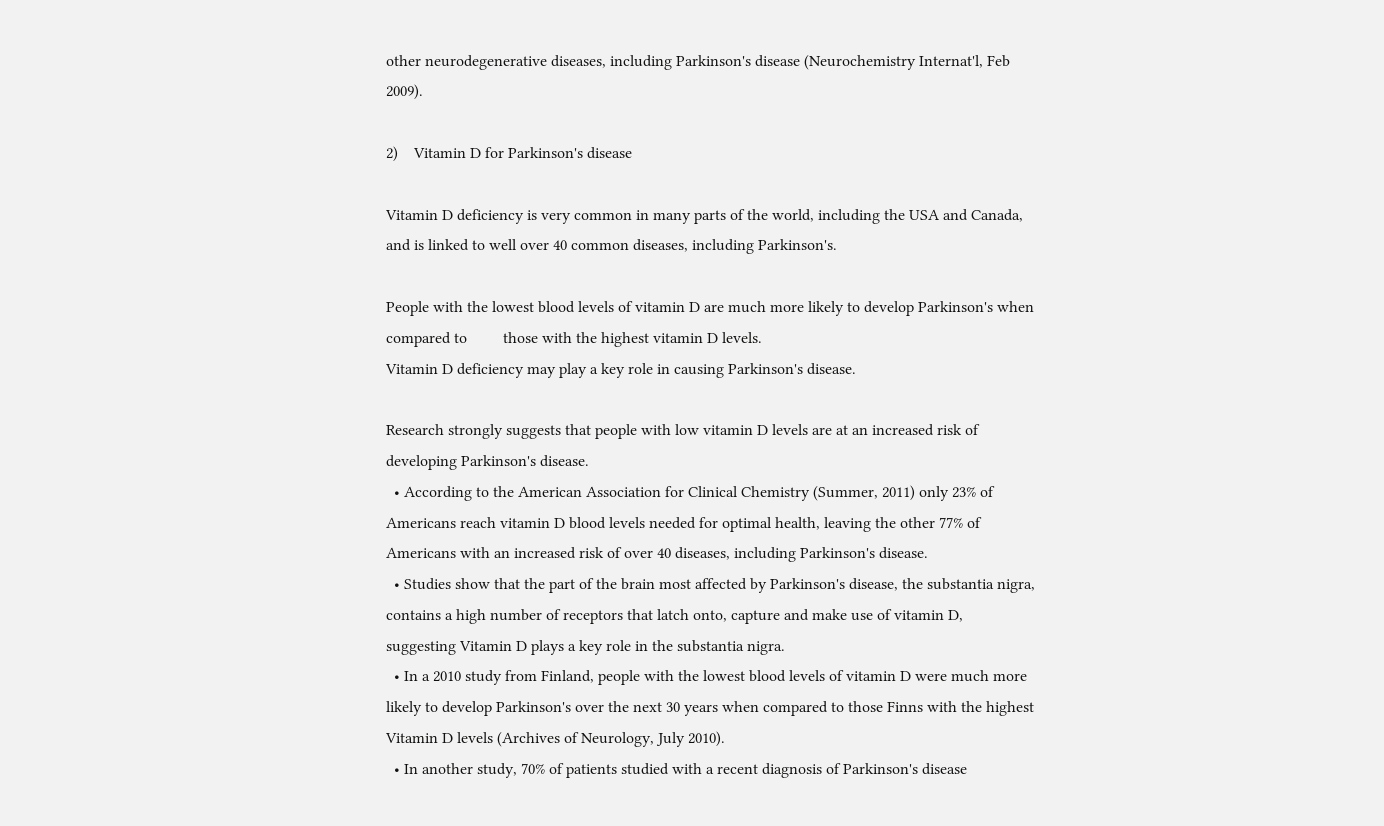other neurodegenerative diseases, including Parkinson's disease (Neurochemistry Internat'l, Feb 2009).

2)    Vitamin D for Parkinson's disease

Vitamin D deficiency is very common in many parts of the world, including the USA and Canada, and is linked to well over 40 common diseases, including Parkinson's.

People with the lowest blood levels of vitamin D are much more likely to develop Parkinson's when compared to         those with the highest vitamin D levels.
Vitamin D deficiency may play a key role in causing Parkinson's disease.

Research strongly suggests that people with low vitamin D levels are at an increased risk of developing Parkinson's disease.
  • According to the American Association for Clinical Chemistry (Summer, 2011) only 23% of Americans reach vitamin D blood levels needed for optimal health, leaving the other 77% of Americans with an increased risk of over 40 diseases, including Parkinson's disease.
  • Studies show that the part of the brain most affected by Parkinson's disease, the substantia nigra, contains a high number of receptors that latch onto, capture and make use of vitamin D, suggesting Vitamin D plays a key role in the substantia nigra.
  • In a 2010 study from Finland, people with the lowest blood levels of vitamin D were much more likely to develop Parkinson's over the next 30 years when compared to those Finns with the highest Vitamin D levels (Archives of Neurology, July 2010).
  • In another study, 70% of patients studied with a recent diagnosis of Parkinson's disease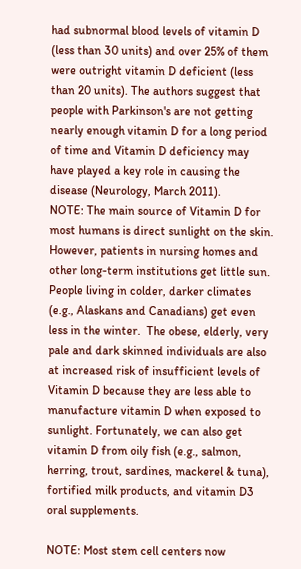had subnormal blood levels of vitamin D (less than 30 units) and over 25% of them were outright vitamin D deficient (less than 20 units). The authors suggest that people with Parkinson's are not getting nearly enough vitamin D for a long period of time and Vitamin D deficiency may have played a key role in causing the disease (Neurology, March 2011).
NOTE: The main source of Vitamin D for most humans is direct sunlight on the skin.  However, patients in nursing homes and other long-term institutions get little sun. People living in colder, darker climates (e.g., Alaskans and Canadians) get even less in the winter.  The obese, elderly, very  pale and dark skinned individuals are also at increased risk of insufficient levels of Vitamin D because they are less able to manufacture vitamin D when exposed to sunlight. Fortunately, we can also get vitamin D from oily fish (e.g., salmon, herring, trout, sardines, mackerel & tuna), fortified milk products, and vitamin D3 oral supplements.

NOTE: Most stem cell centers now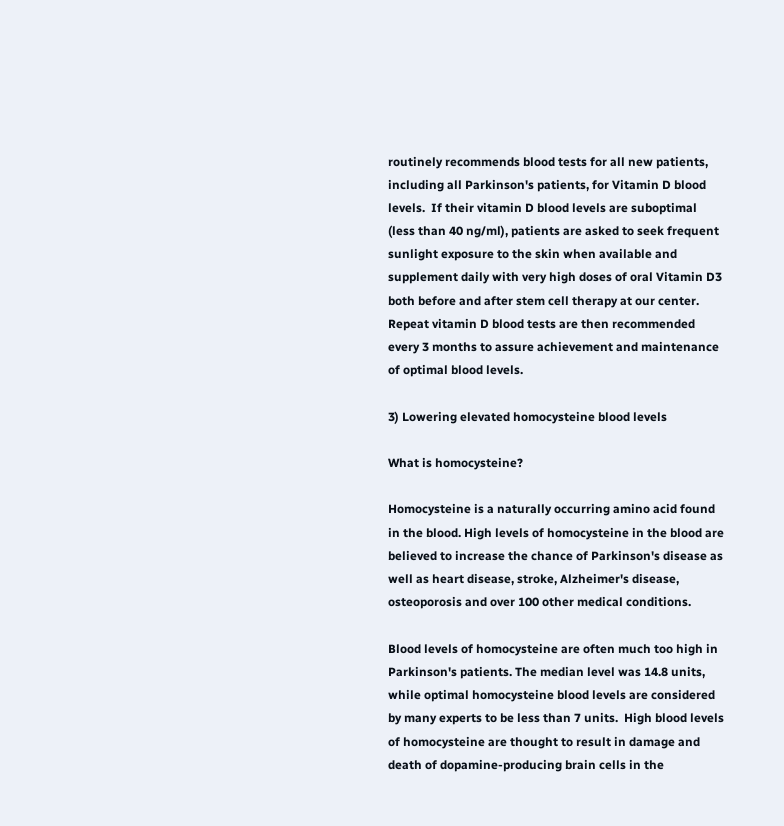routinely recommends blood tests for all new patients, including all Parkinson's patients, for Vitamin D blood levels.  If their vitamin D blood levels are suboptimal (less than 40 ng/ml), patients are asked to seek frequent sunlight exposure to the skin when available and supplement daily with very high doses of oral Vitamin D3 both before and after stem cell therapy at our center.  Repeat vitamin D blood tests are then recommended every 3 months to assure achievement and maintenance of optimal blood levels.

3) Lowering elevated homocysteine blood levels

What is homocysteine?

Homocysteine is a naturally occurring amino acid found in the blood. High levels of homocysteine in the blood are believed to increase the chance of Parkinson's disease as well as heart disease, stroke, Alzheimer's disease, osteoporosis and over 100 other medical conditions.

Blood levels of homocysteine are often much too high in Parkinson's patients. The median level was 14.8 units, while optimal homocysteine blood levels are considered by many experts to be less than 7 units.  High blood levels of homocysteine are thought to result in damage and death of dopamine-producing brain cells in the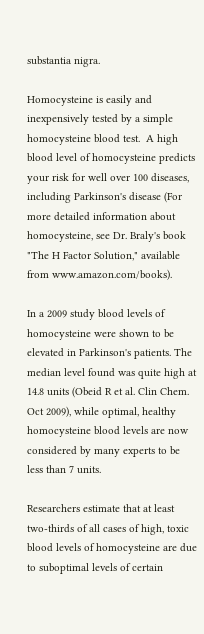substantia nigra.

Homocysteine is easily and inexpensively tested by a simple homocysteine blood test.  A high blood level of homocysteine predicts your risk for well over 100 diseases, including Parkinson's disease (For more detailed information about homocysteine, see Dr. Braly's book "The H Factor Solution," available from www.amazon.com/books).

In a 2009 study blood levels of homocysteine were shown to be elevated in Parkinson's patients. The median level found was quite high at 14.8 units (Obeid R et al. Clin Chem. Oct 2009), while optimal, healthy homocysteine blood levels are now considered by many experts to be less than 7 units.

Researchers estimate that at least two-thirds of all cases of high, toxic blood levels of homocysteine are due to suboptimal levels of certain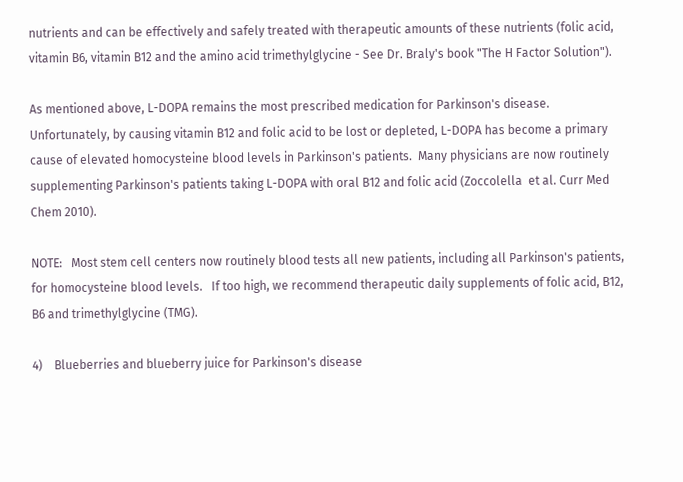nutrients and can be effectively and safely treated with therapeutic amounts of these nutrients (folic acid, vitamin B6, vitamin B12 and the amino acid trimethylglycine - See Dr. Braly's book "The H Factor Solution").

As mentioned above, L-DOPA remains the most prescribed medication for Parkinson's disease.  Unfortunately, by causing vitamin B12 and folic acid to be lost or depleted, L-DOPA has become a primary cause of elevated homocysteine blood levels in Parkinson's patients.  Many physicians are now routinely supplementing Parkinson's patients taking L-DOPA with oral B12 and folic acid (Zoccolella  et al. Curr Med Chem 2010).

NOTE:   Most stem cell centers now routinely blood tests all new patients, including all Parkinson's patients, for homocysteine blood levels.   If too high, we recommend therapeutic daily supplements of folic acid, B12, B6 and trimethylglycine (TMG).

4)    Blueberries and blueberry juice for Parkinson's disease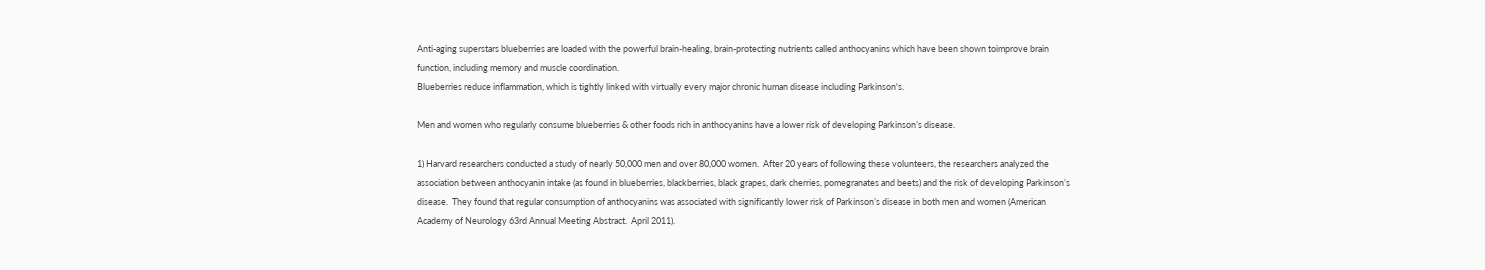Anti-aging superstars blueberries are loaded with the powerful brain-healing, brain-protecting nutrients called anthocyanins which have been shown toimprove brain function, including memory and muscle coordination.
Blueberries reduce inflammation, which is tightly linked with virtually every major chronic human disease including Parkinson's.

Men and women who regularly consume blueberries & other foods rich in anthocyanins have a lower risk of developing Parkinson’s disease.

1) Harvard researchers conducted a study of nearly 50,000 men and over 80,000 women.  After 20 years of following these volunteers, the researchers analyzed the association between anthocyanin intake (as found in blueberries, blackberries, black grapes, dark cherries, pomegranates and beets) and the risk of developing Parkinson’s disease.  They found that regular consumption of anthocyanins was associated with significantly lower risk of Parkinson’s disease in both men and women (American Academy of Neurology 63rd Annual Meeting Abstract.  April 2011).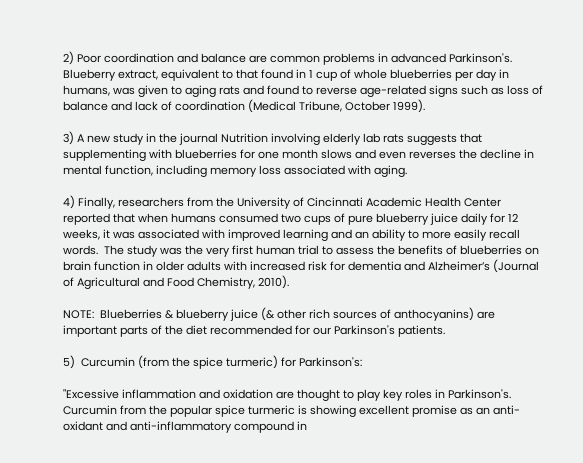2) Poor coordination and balance are common problems in advanced Parkinson's.  Blueberry extract, equivalent to that found in 1 cup of whole blueberries per day in humans, was given to aging rats and found to reverse age-related signs such as loss of balance and lack of coordination (Medical Tribune, October 1999).

3) A new study in the journal Nutrition involving elderly lab rats suggests that supplementing with blueberries for one month slows and even reverses the decline in mental function, including memory loss associated with aging.

4) Finally, researchers from the University of Cincinnati Academic Health Center reported that when humans consumed two cups of pure blueberry juice daily for 12 weeks, it was associated with improved learning and an ability to more easily recall words.  The study was the very first human trial to assess the benefits of blueberries on brain function in older adults with increased risk for dementia and Alzheimer’s (Journal of Agricultural and Food Chemistry, 2010).

NOTE:  Blueberries & blueberry juice (& other rich sources of anthocyanins) are important parts of the diet recommended for our Parkinson's patients.

5)  Curcumin (from the spice turmeric) for Parkinson's:

"Excessive inflammation and oxidation are thought to play key roles in Parkinson's.  Curcumin from the popular spice turmeric is showing excellent promise as an anti-oxidant and anti-inflammatory compound in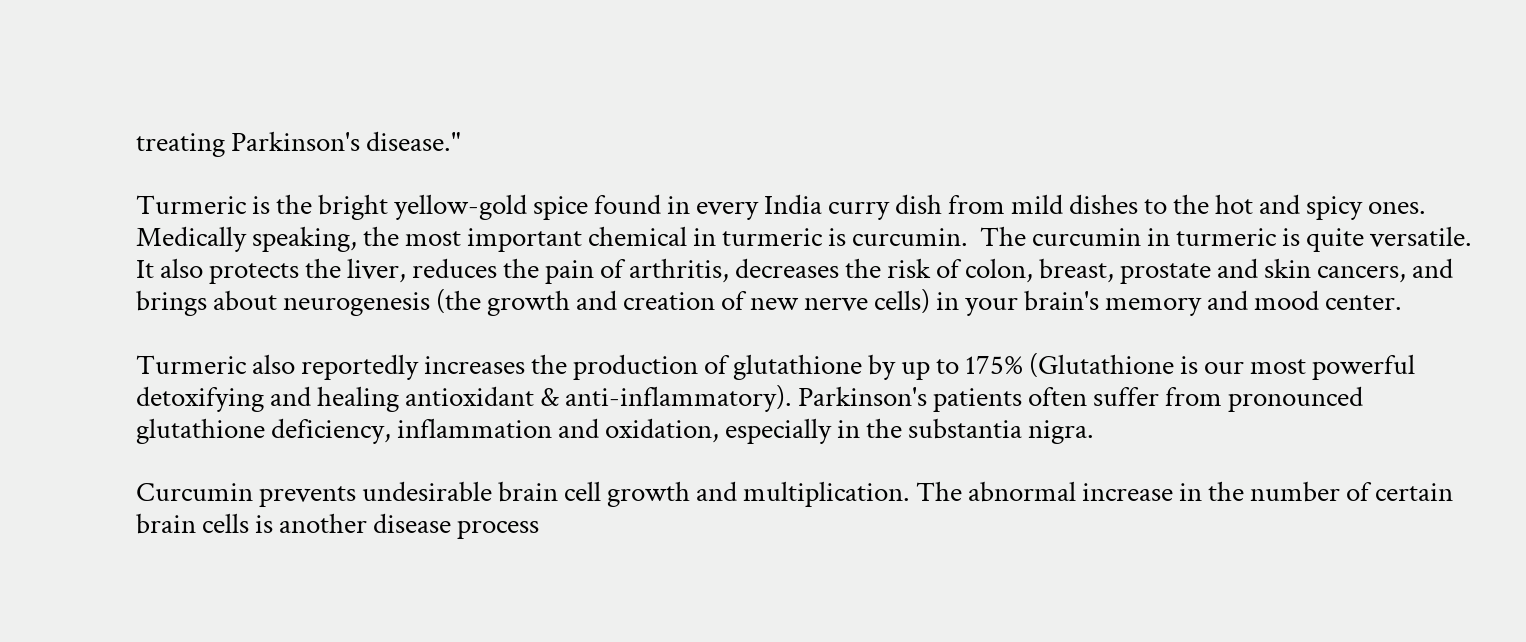treating Parkinson's disease."

Turmeric is the bright yellow-gold spice found in every India curry dish from mild dishes to the hot and spicy ones.   Medically speaking, the most important chemical in turmeric is curcumin.  The curcumin in turmeric is quite versatile. It also protects the liver, reduces the pain of arthritis, decreases the risk of colon, breast, prostate and skin cancers, and brings about neurogenesis (the growth and creation of new nerve cells) in your brain's memory and mood center.

Turmeric also reportedly increases the production of glutathione by up to 175% (Glutathione is our most powerful detoxifying and healing antioxidant & anti-inflammatory). Parkinson's patients often suffer from pronounced glutathione deficiency, inflammation and oxidation, especially in the substantia nigra.

Curcumin prevents undesirable brain cell growth and multiplication. The abnormal increase in the number of certain brain cells is another disease process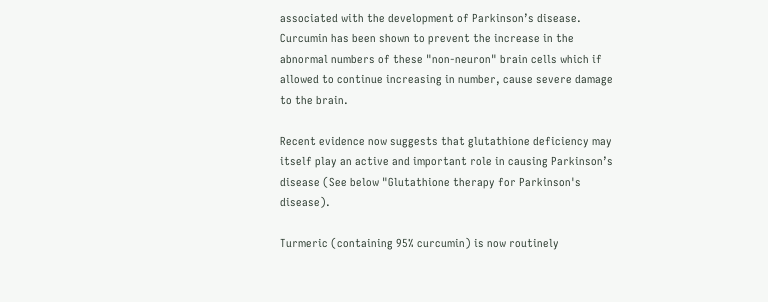associated with the development of Parkinson’s disease. Curcumin has been shown to prevent the increase in the abnormal numbers of these "non-neuron" brain cells which if allowed to continue increasing in number, cause severe damage to the brain.

Recent evidence now suggests that glutathione deficiency may itself play an active and important role in causing Parkinson’s disease (See below "Glutathione therapy for Parkinson's disease).

Turmeric (containing 95% curcumin) is now routinely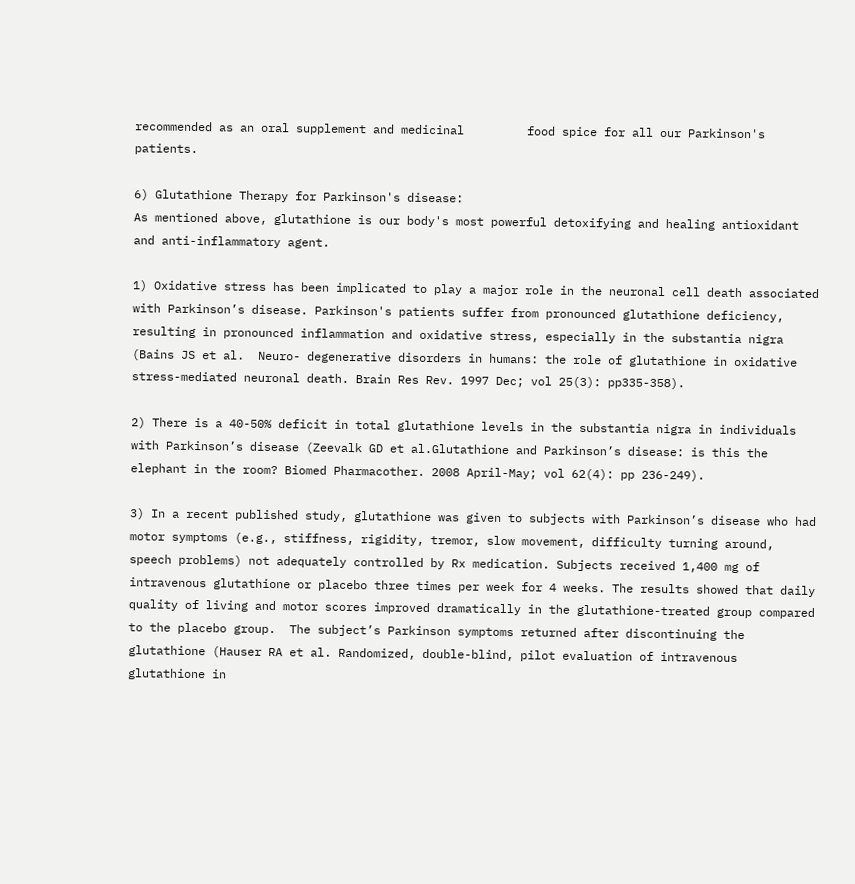recommended as an oral supplement and medicinal         food spice for all our Parkinson's patients.

6) Glutathione Therapy for Parkinson's disease:
As mentioned above, glutathione is our body's most powerful detoxifying and healing antioxidant and anti-inflammatory agent.

1) Oxidative stress has been implicated to play a major role in the neuronal cell death associated with Parkinson’s disease. Parkinson's patients suffer from pronounced glutathione deficiency, resulting in pronounced inflammation and oxidative stress, especially in the substantia nigra (Bains JS et al.  Neuro- degenerative disorders in humans: the role of glutathione in oxidative stress-mediated neuronal death. Brain Res Rev. 1997 Dec; vol 25(3): pp335-358).

2) There is a 40-50% deficit in total glutathione levels in the substantia nigra in individuals with Parkinson’s disease (Zeevalk GD et al.Glutathione and Parkinson’s disease: is this the elephant in the room? Biomed Pharmacother. 2008 April-May; vol 62(4): pp 236-249).

3) In a recent published study, glutathione was given to subjects with Parkinson’s disease who had motor symptoms (e.g., stiffness, rigidity, tremor, slow movement, difficulty turning around, speech problems) not adequately controlled by Rx medication. Subjects received 1,400 mg of intravenous glutathione or placebo three times per week for 4 weeks. The results showed that daily quality of living and motor scores improved dramatically in the glutathione-treated group compared to the placebo group.  The subject’s Parkinson symptoms returned after discontinuing the glutathione (Hauser RA et al. Randomized, double-blind, pilot evaluation of intravenous glutathione in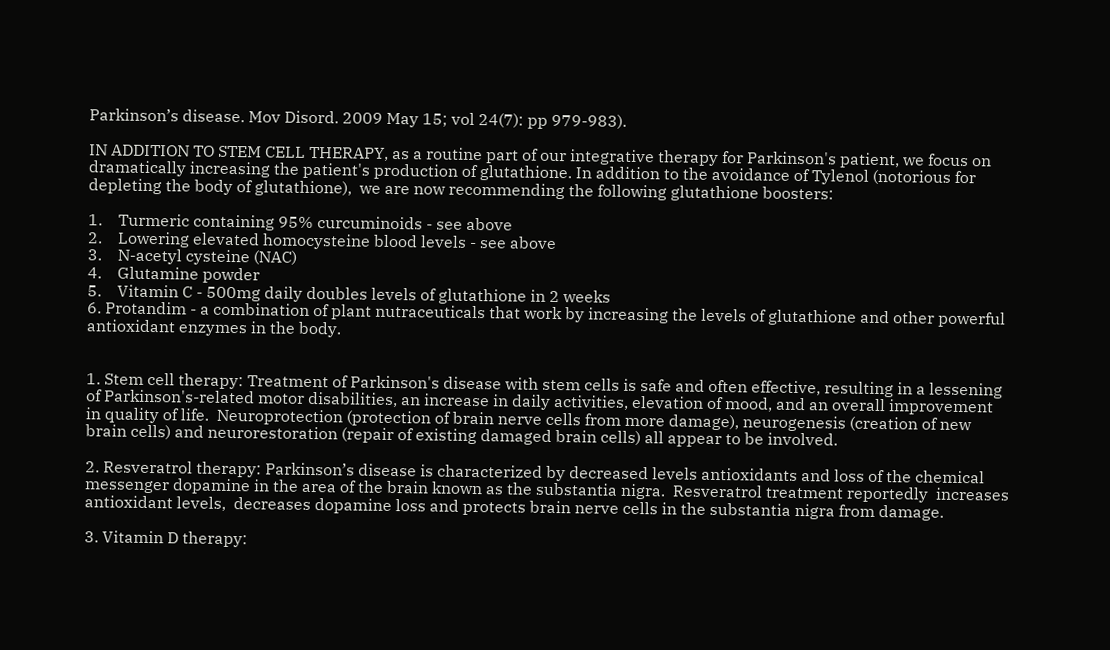Parkinson’s disease. Mov Disord. 2009 May 15; vol 24(7): pp 979-983).

IN ADDITION TO STEM CELL THERAPY, as a routine part of our integrative therapy for Parkinson's patient, we focus on dramatically increasing the patient's production of glutathione. In addition to the avoidance of Tylenol (notorious for depleting the body of glutathione),  we are now recommending the following glutathione boosters:

1.    Turmeric containing 95% curcuminoids - see above
2.    Lowering elevated homocysteine blood levels - see above
3.    N-acetyl cysteine (NAC)
4.    Glutamine powder
5.    Vitamin C - 500mg daily doubles levels of glutathione in 2 weeks
6. Protandim - a combination of plant nutraceuticals that work by increasing the levels of glutathione and other powerful antioxidant enzymes in the body.


1. Stem cell therapy: Treatment of Parkinson's disease with stem cells is safe and often effective, resulting in a lessening of Parkinson's-related motor disabilities, an increase in daily activities, elevation of mood, and an overall improvement in quality of life.  Neuroprotection (protection of brain nerve cells from more damage), neurogenesis (creation of new brain cells) and neurorestoration (repair of existing damaged brain cells) all appear to be involved.

2. Resveratrol therapy: Parkinson’s disease is characterized by decreased levels antioxidants and loss of the chemical messenger dopamine in the area of the brain known as the substantia nigra.  Resveratrol treatment reportedly  increases antioxidant levels,  decreases dopamine loss and protects brain nerve cells in the substantia nigra from damage.

3. Vitamin D therapy: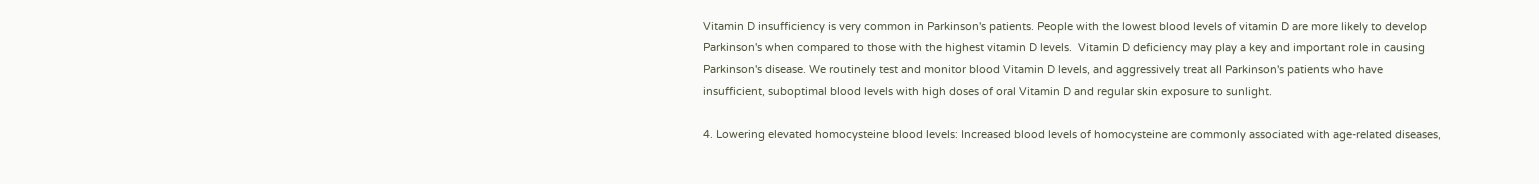Vitamin D insufficiency is very common in Parkinson's patients. People with the lowest blood levels of vitamin D are more likely to develop Parkinson's when compared to those with the highest vitamin D levels.  Vitamin D deficiency may play a key and important role in causing Parkinson's disease. We routinely test and monitor blood Vitamin D levels, and aggressively treat all Parkinson's patients who have insufficient, suboptimal blood levels with high doses of oral Vitamin D and regular skin exposure to sunlight.

4. Lowering elevated homocysteine blood levels: Increased blood levels of homocysteine are commonly associated with age-related diseases,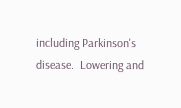including Parkinson's disease.  Lowering and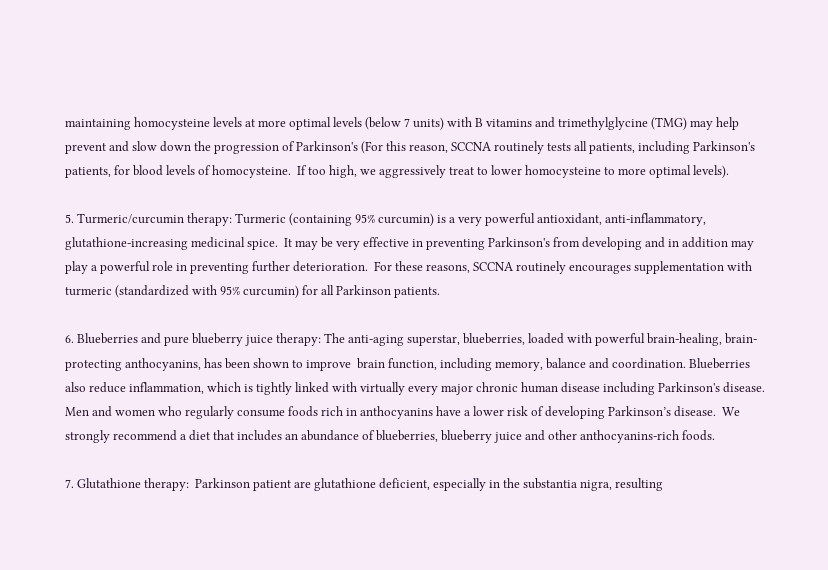maintaining homocysteine levels at more optimal levels (below 7 units) with B vitamins and trimethylglycine (TMG) may help prevent and slow down the progression of Parkinson's (For this reason, SCCNA routinely tests all patients, including Parkinson's patients, for blood levels of homocysteine.  If too high, we aggressively treat to lower homocysteine to more optimal levels).

5. Turmeric/curcumin therapy: Turmeric (containing 95% curcumin) is a very powerful antioxidant, anti-inflammatory, glutathione-increasing medicinal spice.  It may be very effective in preventing Parkinson's from developing and in addition may play a powerful role in preventing further deterioration.  For these reasons, SCCNA routinely encourages supplementation with turmeric (standardized with 95% curcumin) for all Parkinson patients.

6. Blueberries and pure blueberry juice therapy: The anti-aging superstar, blueberries, loaded with powerful brain-healing, brain-protecting anthocyanins, has been shown to improve  brain function, including memory, balance and coordination. Blueberries also reduce inflammation, which is tightly linked with virtually every major chronic human disease including Parkinson's disease. Men and women who regularly consume foods rich in anthocyanins have a lower risk of developing Parkinson’s disease.  We strongly recommend a diet that includes an abundance of blueberries, blueberry juice and other anthocyanins-rich foods.

7. Glutathione therapy:  Parkinson patient are glutathione deficient, especially in the substantia nigra, resulting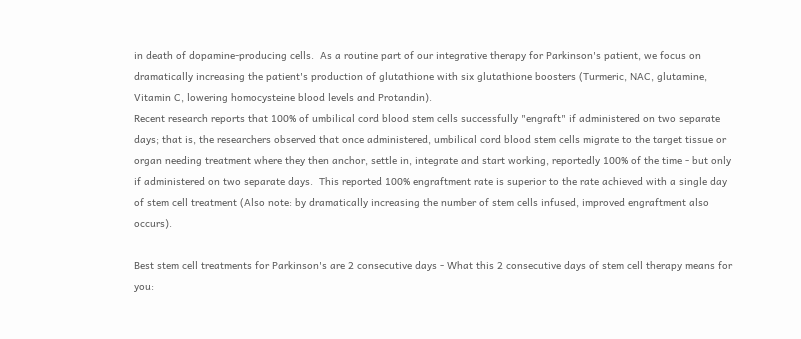in death of dopamine-producing cells.  As a routine part of our integrative therapy for Parkinson's patient, we focus on dramatically increasing the patient's production of glutathione with six glutathione boosters (Turmeric, NAC, glutamine, Vitamin C, lowering homocysteine blood levels and Protandin).
Recent research reports that 100% of umbilical cord blood stem cells successfully "engraft" if administered on two separate days; that is, the researchers observed that once administered, umbilical cord blood stem cells migrate to the target tissue or organ needing treatment where they then anchor, settle in, integrate and start working, reportedly 100% of the time - but only if administered on two separate days.  This reported 100% engraftment rate is superior to the rate achieved with a single day of stem cell treatment (Also note: by dramatically increasing the number of stem cells infused, improved engraftment also occurs).

Best stem cell treatments for Parkinson's are 2 consecutive days - What this 2 consecutive days of stem cell therapy means for you: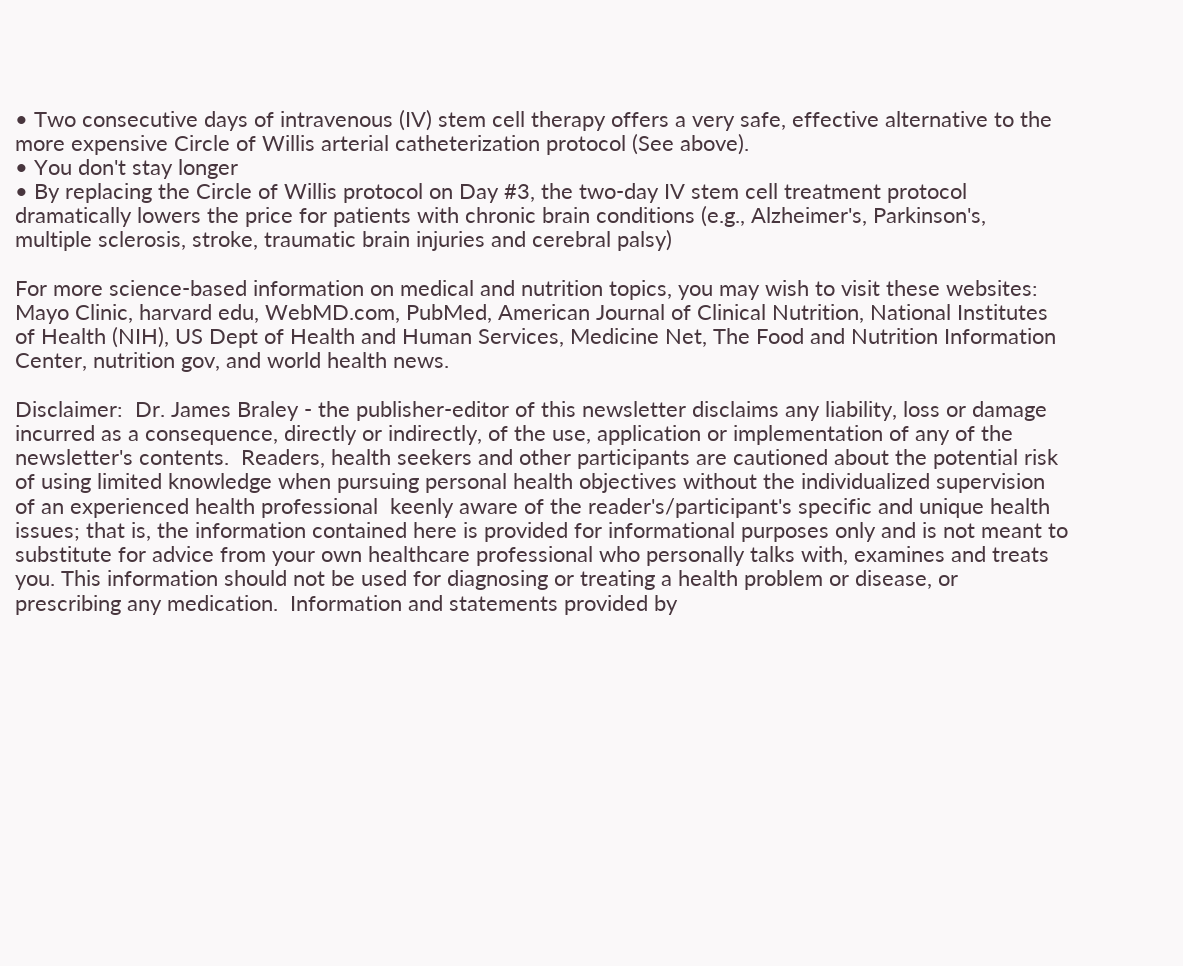• Two consecutive days of intravenous (IV) stem cell therapy offers a very safe, effective alternative to the more expensive Circle of Willis arterial catheterization protocol (See above).
• You don't stay longer
• By replacing the Circle of Willis protocol on Day #3, the two-day IV stem cell treatment protocol dramatically lowers the price for patients with chronic brain conditions (e.g., Alzheimer's, Parkinson's, multiple sclerosis, stroke, traumatic brain injuries and cerebral palsy)

For more science-based information on medical and nutrition topics, you may wish to visit these websites: Mayo Clinic, harvard edu, WebMD.com, PubMed, American Journal of Clinical Nutrition, National Institutes of Health (NIH), US Dept of Health and Human Services, Medicine Net, The Food and Nutrition Information Center, nutrition gov, and world health news.

Disclaimer:  Dr. James Braley - the publisher-editor of this newsletter disclaims any liability, loss or damage incurred as a consequence, directly or indirectly, of the use, application or implementation of any of the newsletter's contents.  Readers, health seekers and other participants are cautioned about the potential risk of using limited knowledge when pursuing personal health objectives without the individualized supervision of an experienced health professional  keenly aware of the reader's/participant's specific and unique health issues; that is, the information contained here is provided for informational purposes only and is not meant to substitute for advice from your own healthcare professional who personally talks with, examines and treats you. This information should not be used for diagnosing or treating a health problem or disease, or prescribing any medication.  Information and statements provided by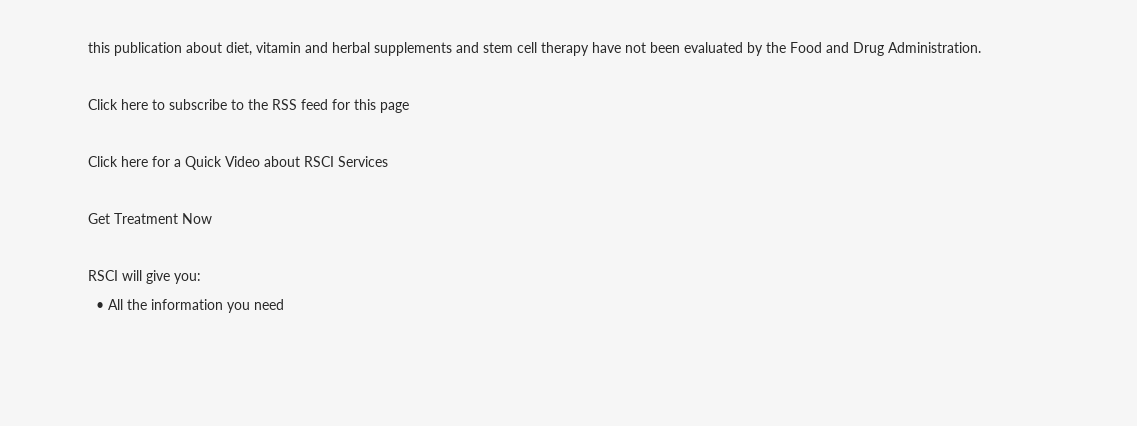this publication about diet, vitamin and herbal supplements and stem cell therapy have not been evaluated by the Food and Drug Administration.

Click here to subscribe to the RSS feed for this page

Click here for a Quick Video about RSCI Services

Get Treatment Now

RSCI will give you:
  • All the information you need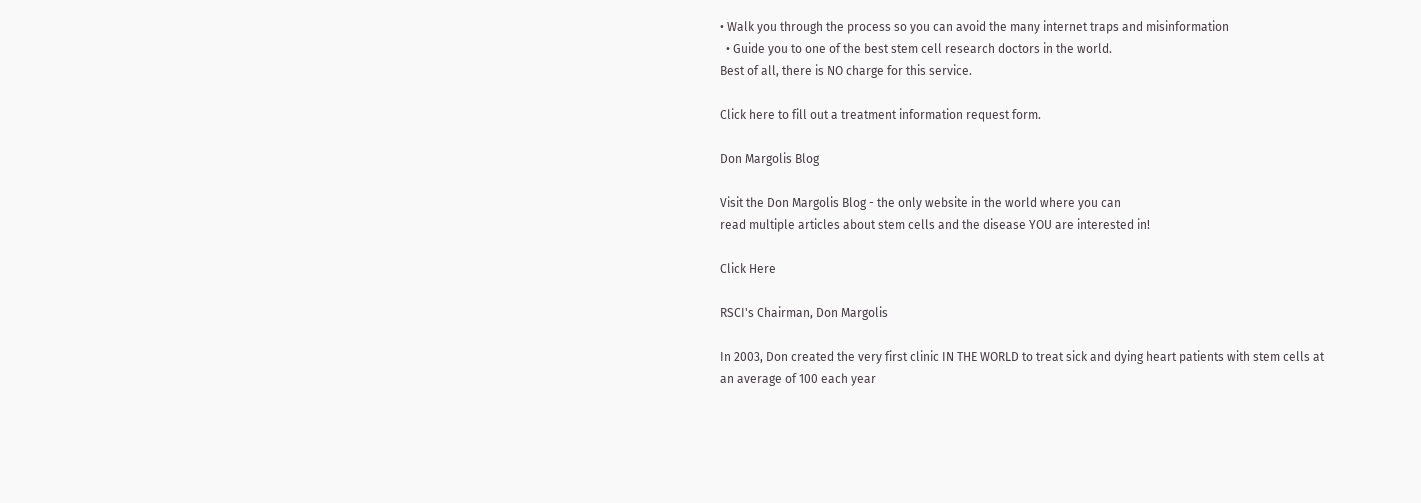• Walk you through the process so you can avoid the many internet traps and misinformation
  • Guide you to one of the best stem cell research doctors in the world.
Best of all, there is NO charge for this service.

Click here to fill out a treatment information request form.

Don Margolis Blog

Visit the Don Margolis Blog - the only website in the world where you can
read multiple articles about stem cells and the disease YOU are interested in!

Click Here

RSCI's Chairman, Don Margolis

In 2003, Don created the very first clinic IN THE WORLD to treat sick and dying heart patients with stem cells at an average of 100 each year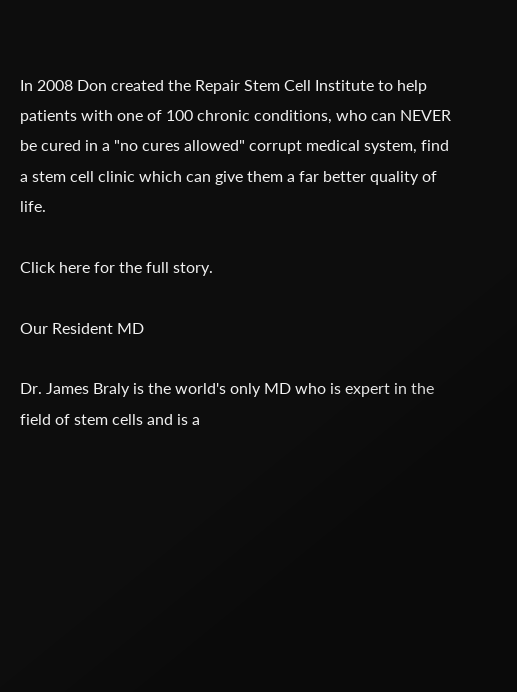In 2008 Don created the Repair Stem Cell Institute to help patients with one of 100 chronic conditions, who can NEVER be cured in a "no cures allowed" corrupt medical system, find a stem cell clinic which can give them a far better quality of life.

Click here for the full story.

Our Resident MD

Dr. James Braly is the world's only MD who is expert in the field of stem cells and is a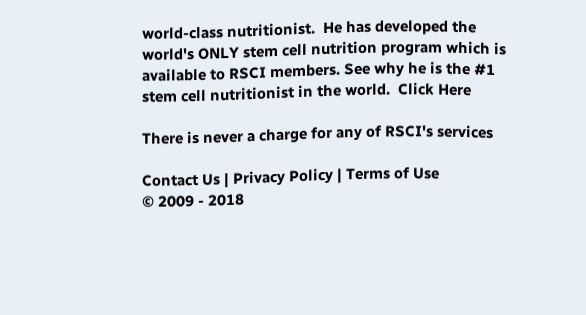world-class nutritionist.  He has developed the world's ONLY stem cell nutrition program which is available to RSCI members. See why he is the #1 stem cell nutritionist in the world.  Click Here

There is never a charge for any of RSCI's services

Contact Us | Privacy Policy | Terms of Use
© 2009 - 2018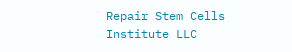Repair Stem Cells Institute LLC